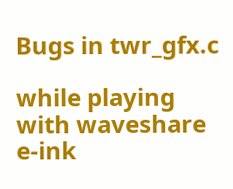Bugs in twr_gfx.c

while playing with waveshare e-ink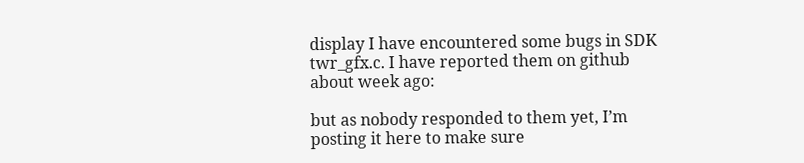display I have encountered some bugs in SDK twr_gfx.c. I have reported them on github about week ago:

but as nobody responded to them yet, I’m posting it here to make sure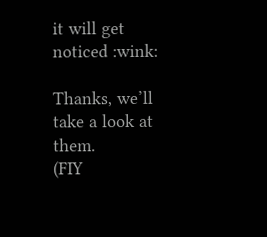it will get noticed :wink:

Thanks, we’ll take a look at them.
(FIY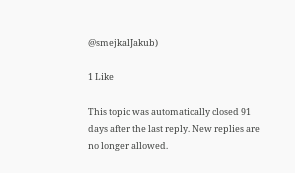@smejkalJakub)

1 Like

This topic was automatically closed 91 days after the last reply. New replies are no longer allowed.